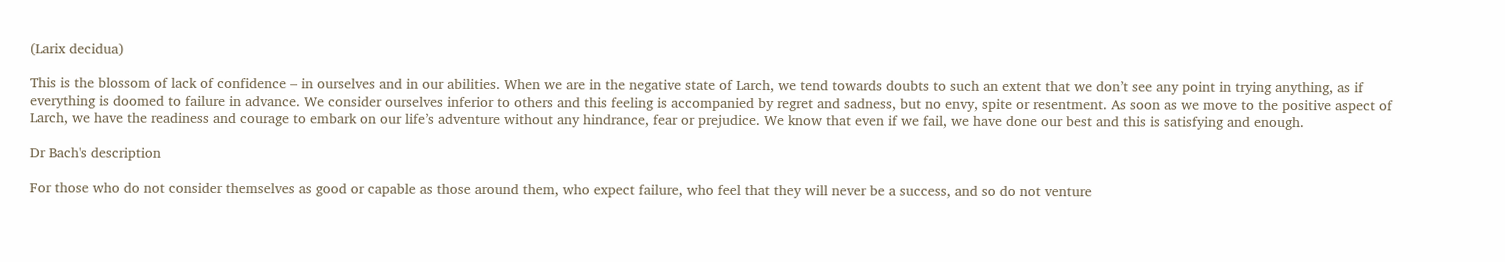(Larix decidua)

This is the blossom of lack of confidence – in ourselves and in our abilities. When we are in the negative state of Larch, we tend towards doubts to such an extent that we don’t see any point in trying anything, as if everything is doomed to failure in advance. We consider ourselves inferior to others and this feeling is accompanied by regret and sadness, but no envy, spite or resentment. As soon as we move to the positive aspect of Larch, we have the readiness and courage to embark on our life’s adventure without any hindrance, fear or prejudice. We know that even if we fail, we have done our best and this is satisfying and enough.

Dr Bach's description

For those who do not consider themselves as good or capable as those around them, who expect failure, who feel that they will never be a success, and so do not venture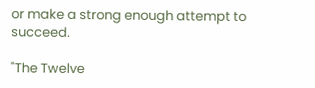or make a strong enough attempt to succeed.

"The Twelve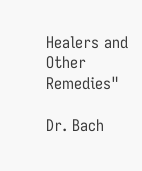Healers and Other Remedies"

Dr. Bach